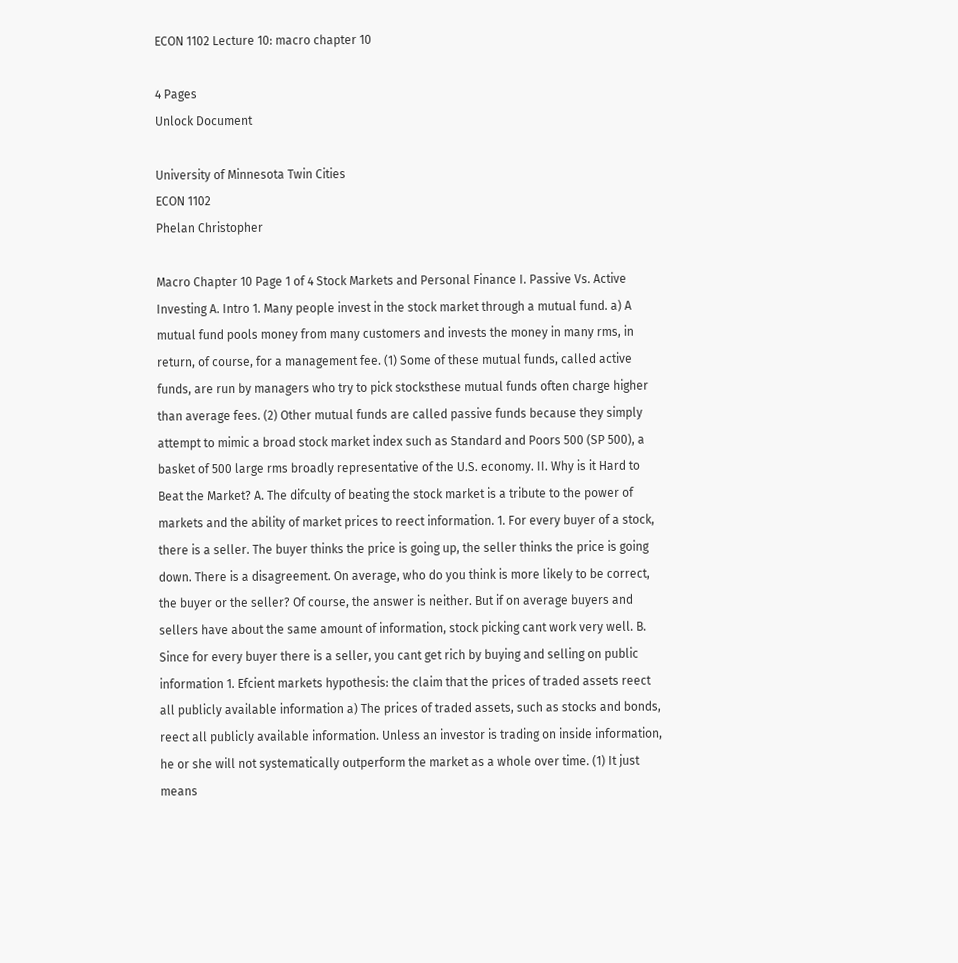ECON 1102 Lecture 10: macro chapter 10

4 Pages
Unlock Document

University of Minnesota Twin Cities
ECON 1102
Phelan Christopher

Macro Chapter 10 Page 1 of 4 Stock Markets and Personal Finance I. Passive Vs. Active Investing A. Intro 1. Many people invest in the stock market through a mutual fund. a) A mutual fund pools money from many customers and invests the money in many rms, in return, of course, for a management fee. (1) Some of these mutual funds, called active funds, are run by managers who try to pick stocksthese mutual funds often charge higher than average fees. (2) Other mutual funds are called passive funds because they simply attempt to mimic a broad stock market index such as Standard and Poors 500 (SP 500), a basket of 500 large rms broadly representative of the U.S. economy. II. Why is it Hard to Beat the Market? A. The difculty of beating the stock market is a tribute to the power of markets and the ability of market prices to reect information. 1. For every buyer of a stock, there is a seller. The buyer thinks the price is going up, the seller thinks the price is going down. There is a disagreement. On average, who do you think is more likely to be correct, the buyer or the seller? Of course, the answer is neither. But if on average buyers and sellers have about the same amount of information, stock picking cant work very well. B. Since for every buyer there is a seller, you cant get rich by buying and selling on public information 1. Efcient markets hypothesis: the claim that the prices of traded assets reect all publicly available information a) The prices of traded assets, such as stocks and bonds, reect all publicly available information. Unless an investor is trading on inside information, he or she will not systematically outperform the market as a whole over time. (1) It just means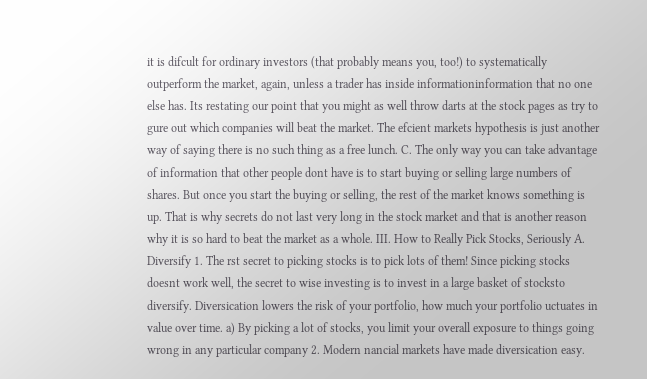it is difcult for ordinary investors (that probably means you, too!) to systematically outperform the market, again, unless a trader has inside informationinformation that no one else has. Its restating our point that you might as well throw darts at the stock pages as try to gure out which companies will beat the market. The efcient markets hypothesis is just another way of saying there is no such thing as a free lunch. C. The only way you can take advantage of information that other people dont have is to start buying or selling large numbers of shares. But once you start the buying or selling, the rest of the market knows something is up. That is why secrets do not last very long in the stock market and that is another reason why it is so hard to beat the market as a whole. III. How to Really Pick Stocks, Seriously A. Diversify 1. The rst secret to picking stocks is to pick lots of them! Since picking stocks doesnt work well, the secret to wise investing is to invest in a large basket of stocksto diversify. Diversication lowers the risk of your portfolio, how much your portfolio uctuates in value over time. a) By picking a lot of stocks, you limit your overall exposure to things going wrong in any particular company 2. Modern nancial markets have made diversication easy.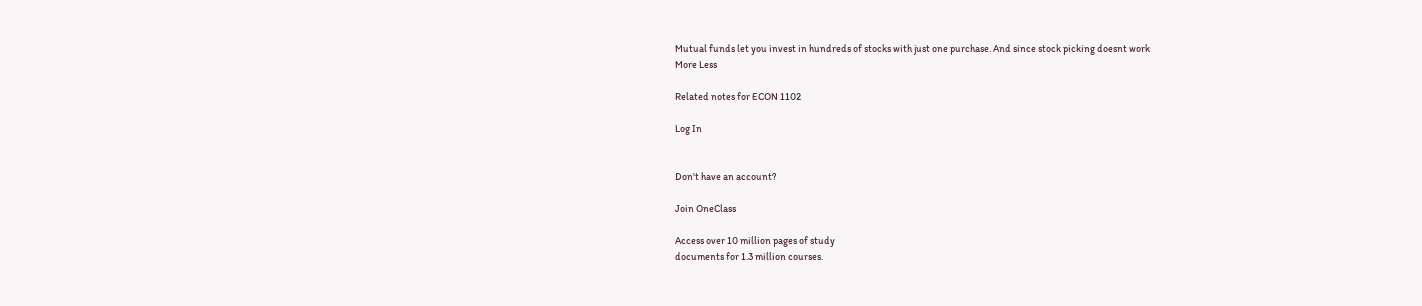Mutual funds let you invest in hundreds of stocks with just one purchase. And since stock picking doesnt work
More Less

Related notes for ECON 1102

Log In


Don't have an account?

Join OneClass

Access over 10 million pages of study
documents for 1.3 million courses.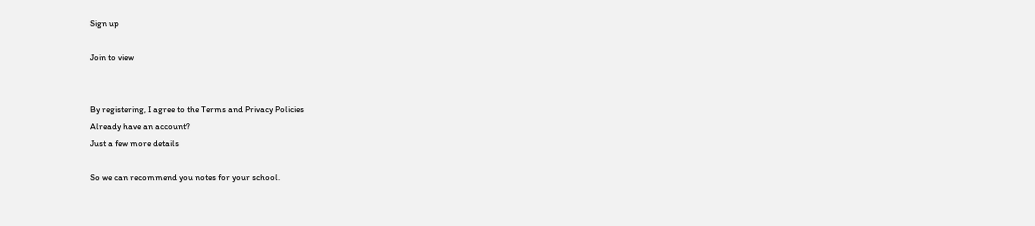Sign up

Join to view


By registering, I agree to the Terms and Privacy Policies
Already have an account?
Just a few more details

So we can recommend you notes for your school.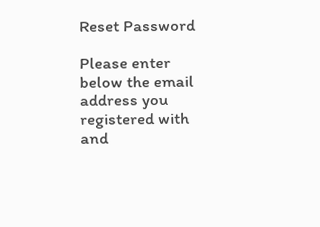Reset Password

Please enter below the email address you registered with and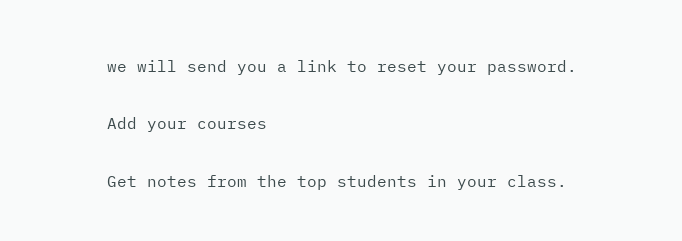we will send you a link to reset your password.

Add your courses

Get notes from the top students in your class.